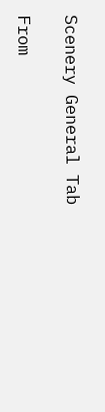Scenery General Tab

From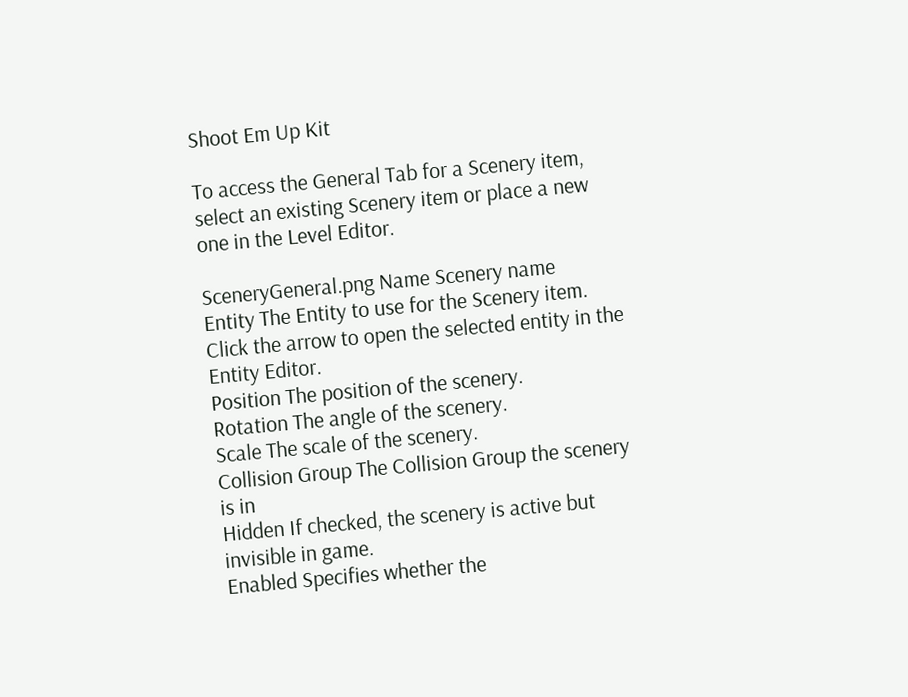Shoot Em Up Kit

To access the General Tab for a Scenery item, select an existing Scenery item or place a new one in the Level Editor.

SceneryGeneral.png Name Scenery name
Entity The Entity to use for the Scenery item. Click the arrow to open the selected entity in the Entity Editor.
Position The position of the scenery.
Rotation The angle of the scenery.
Scale The scale of the scenery.
Collision Group The Collision Group the scenery is in
Hidden If checked, the scenery is active but invisible in game.
Enabled Specifies whether the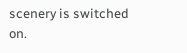scenery is switched on.